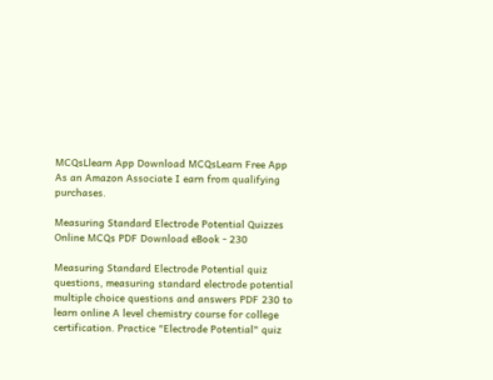MCQsLlearn App Download MCQsLearn Free App
As an Amazon Associate I earn from qualifying purchases.

Measuring Standard Electrode Potential Quizzes Online MCQs PDF Download eBook - 230

Measuring Standard Electrode Potential quiz questions, measuring standard electrode potential multiple choice questions and answers PDF 230 to learn online A level chemistry course for college certification. Practice "Electrode Potential" quiz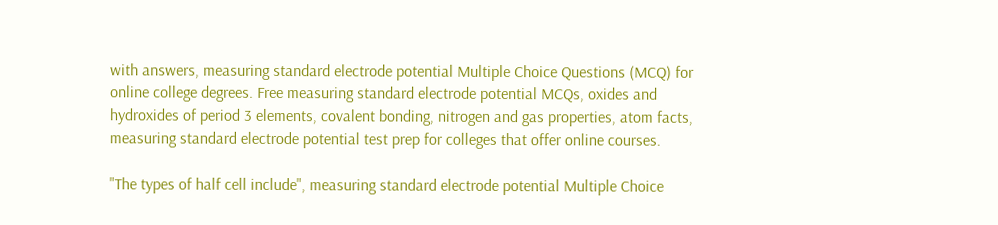with answers, measuring standard electrode potential Multiple Choice Questions (MCQ) for online college degrees. Free measuring standard electrode potential MCQs, oxides and hydroxides of period 3 elements, covalent bonding, nitrogen and gas properties, atom facts, measuring standard electrode potential test prep for colleges that offer online courses.

"The types of half cell include", measuring standard electrode potential Multiple Choice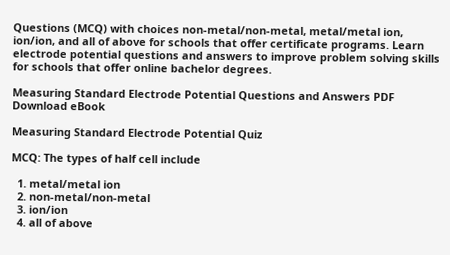Questions (MCQ) with choices non-metal/non-metal, metal/metal ion, ion/ion, and all of above for schools that offer certificate programs. Learn electrode potential questions and answers to improve problem solving skills for schools that offer online bachelor degrees.

Measuring Standard Electrode Potential Questions and Answers PDF Download eBook

Measuring Standard Electrode Potential Quiz

MCQ: The types of half cell include

  1. metal/metal ion
  2. non-metal/non-metal
  3. ion/ion
  4. all of above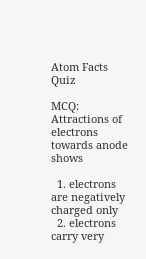Atom Facts Quiz

MCQ: Attractions of electrons towards anode shows

  1. electrons are negatively charged only
  2. electrons carry very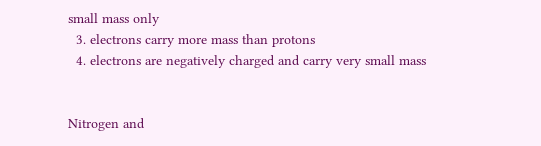small mass only
  3. electrons carry more mass than protons
  4. electrons are negatively charged and carry very small mass


Nitrogen and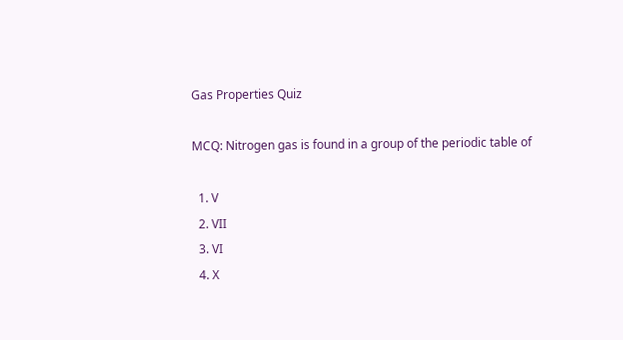Gas Properties Quiz

MCQ: Nitrogen gas is found in a group of the periodic table of

  1. V
  2. VII
  3. VI
  4. X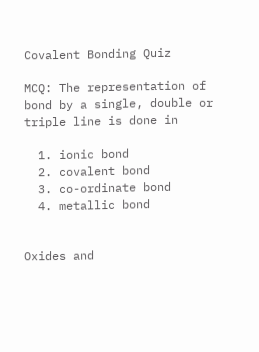Covalent Bonding Quiz

MCQ: The representation of bond by a single, double or triple line is done in

  1. ionic bond
  2. covalent bond
  3. co-ordinate bond
  4. metallic bond


Oxides and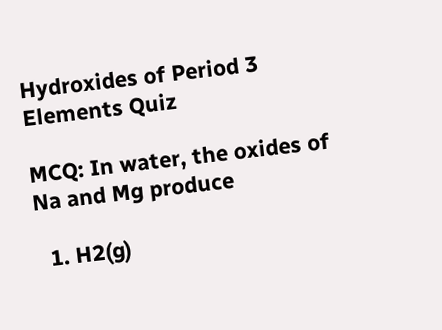Hydroxides of Period 3 Elements Quiz

MCQ: In water, the oxides of Na and Mg produce

  1. H2(g)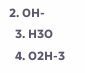2. OH-
  3. H3O
  4. O2H-3